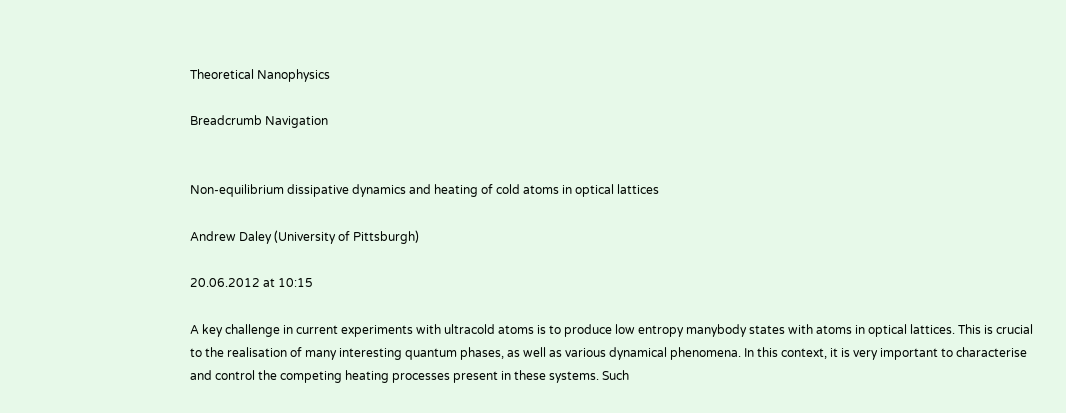Theoretical Nanophysics

Breadcrumb Navigation


Non-equilibrium dissipative dynamics and heating of cold atoms in optical lattices

Andrew Daley (University of Pittsburgh)

20.06.2012 at 10:15

A key challenge in current experiments with ultracold atoms is to produce low entropy manybody states with atoms in optical lattices. This is crucial to the realisation of many interesting quantum phases, as well as various dynamical phenomena. In this context, it is very important to characterise and control the competing heating processes present in these systems. Such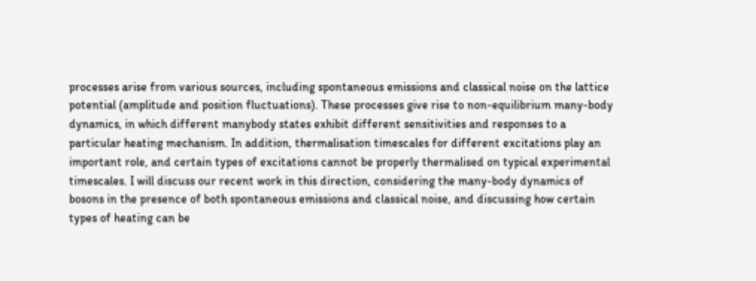processes arise from various sources, including spontaneous emissions and classical noise on the lattice potential (amplitude and position fluctuations). These processes give rise to non-equilibrium many-body dynamics, in which different manybody states exhibit different sensitivities and responses to a particular heating mechanism. In addition, thermalisation timescales for different excitations play an important role, and certain types of excitations cannot be properly thermalised on typical experimental timescales. I will discuss our recent work in this direction, considering the many-body dynamics of bosons in the presence of both spontaneous emissions and classical noise, and discussing how certain types of heating can be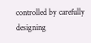controlled by carefully designing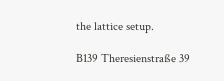the lattice setup.

B139 Theresienstraße 39